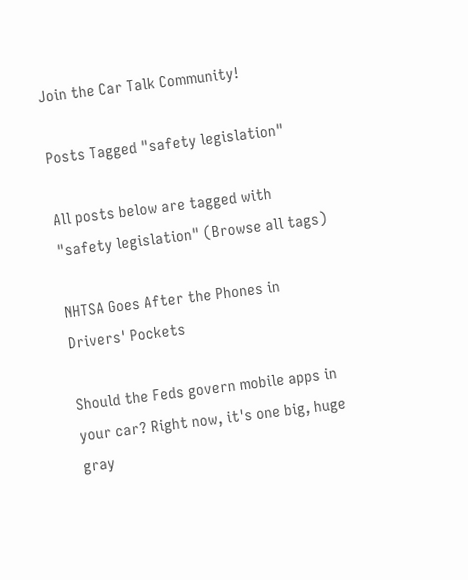Join the Car Talk Community!

Posts Tagged "safety legislation"

All posts below are tagged with "safety legislation" (Browse all tags)

NHTSA Goes After the Phones in Drivers' Pockets

Should the Feds govern mobile apps in your car? Right now, it's one big, huge gray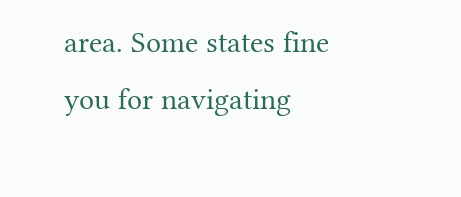area. Some states fine you for navigating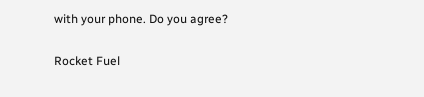with your phone. Do you agree?

Rocket Fuel